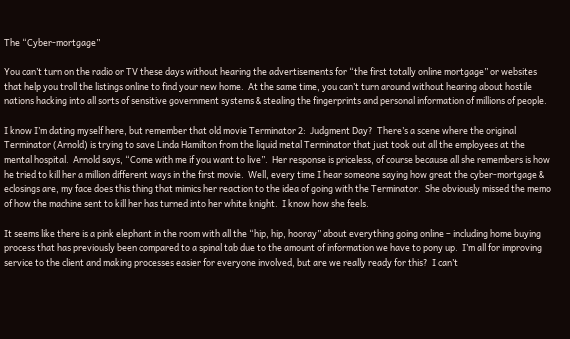The “Cyber-mortgage”

You can’t turn on the radio or TV these days without hearing the advertisements for “the first totally online mortgage” or websites that help you troll the listings online to find your new home.  At the same time, you can’t turn around without hearing about hostile nations hacking into all sorts of sensitive government systems & stealing the fingerprints and personal information of millions of people.

I know I’m dating myself here, but remember that old movie Terminator 2:  Judgment Day?  There’s a scene where the original Terminator (Arnold) is trying to save Linda Hamilton from the liquid metal Terminator that just took out all the employees at the mental hospital.  Arnold says, “Come with me if you want to live”.  Her response is priceless, of course because all she remembers is how he tried to kill her a million different ways in the first movie.  Well, every time I hear someone saying how great the cyber-mortgage & eclosings are, my face does this thing that mimics her reaction to the idea of going with the Terminator.  She obviously missed the memo of how the machine sent to kill her has turned into her white knight.  I know how she feels.

It seems like there is a pink elephant in the room with all the “hip, hip, hooray” about everything going online – including home buying process that has previously been compared to a spinal tab due to the amount of information we have to pony up.  I’m all for improving service to the client and making processes easier for everyone involved, but are we really ready for this?  I can’t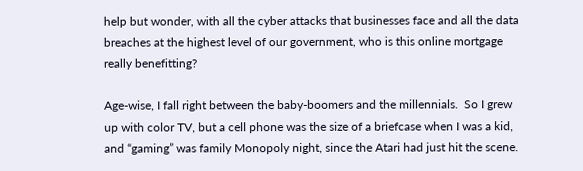help but wonder, with all the cyber attacks that businesses face and all the data breaches at the highest level of our government, who is this online mortgage really benefitting?

Age-wise, I fall right between the baby-boomers and the millennials.  So I grew up with color TV, but a cell phone was the size of a briefcase when I was a kid, and “gaming” was family Monopoly night, since the Atari had just hit the scene.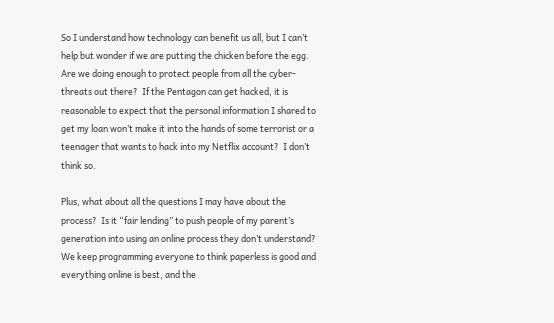So I understand how technology can benefit us all, but I can’t help but wonder if we are putting the chicken before the egg.  Are we doing enough to protect people from all the cyber-threats out there?  If the Pentagon can get hacked, it is reasonable to expect that the personal information I shared to get my loan won’t make it into the hands of some terrorist or a teenager that wants to hack into my Netflix account?  I don’t think so.

Plus, what about all the questions I may have about the process?  Is it “fair lending” to push people of my parent’s generation into using an online process they don’t understand?  We keep programming everyone to think paperless is good and everything online is best, and the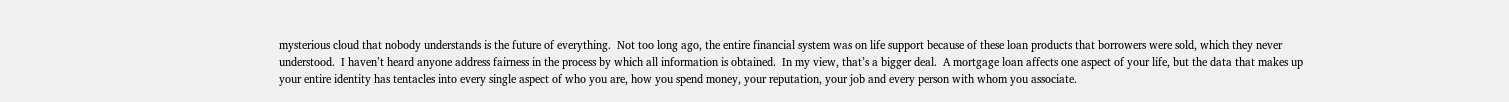mysterious cloud that nobody understands is the future of everything.  Not too long ago, the entire financial system was on life support because of these loan products that borrowers were sold, which they never understood.  I haven’t heard anyone address fairness in the process by which all information is obtained.  In my view, that’s a bigger deal.  A mortgage loan affects one aspect of your life, but the data that makes up your entire identity has tentacles into every single aspect of who you are, how you spend money, your reputation, your job and every person with whom you associate.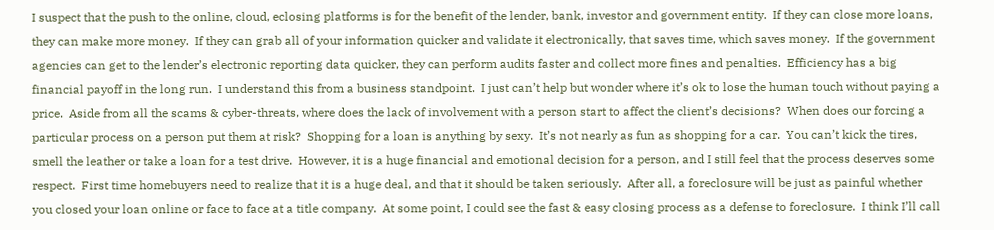I suspect that the push to the online, cloud, eclosing platforms is for the benefit of the lender, bank, investor and government entity.  If they can close more loans, they can make more money.  If they can grab all of your information quicker and validate it electronically, that saves time, which saves money.  If the government agencies can get to the lender’s electronic reporting data quicker, they can perform audits faster and collect more fines and penalties.  Efficiency has a big financial payoff in the long run.  I understand this from a business standpoint.  I just can’t help but wonder where it’s ok to lose the human touch without paying a price.  Aside from all the scams & cyber-threats, where does the lack of involvement with a person start to affect the client’s decisions?  When does our forcing a particular process on a person put them at risk?  Shopping for a loan is anything by sexy.  It’s not nearly as fun as shopping for a car.  You can’t kick the tires, smell the leather or take a loan for a test drive.  However, it is a huge financial and emotional decision for a person, and I still feel that the process deserves some respect.  First time homebuyers need to realize that it is a huge deal, and that it should be taken seriously.  After all, a foreclosure will be just as painful whether you closed your loan online or face to face at a title company.  At some point, I could see the fast & easy closing process as a defense to foreclosure.  I think I’ll call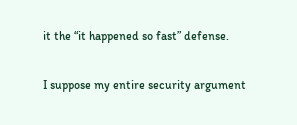it the “it happened so fast” defense.

I suppose my entire security argument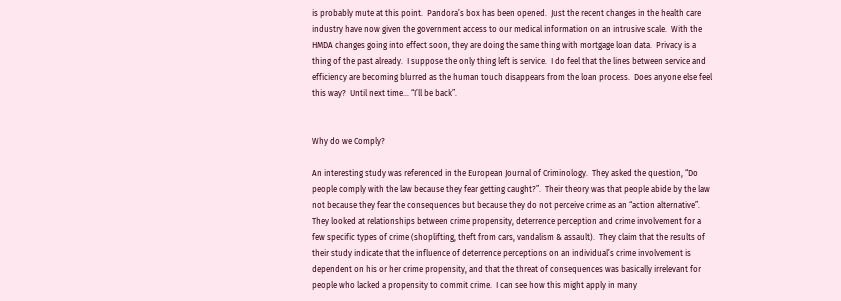is probably mute at this point.  Pandora’s box has been opened.  Just the recent changes in the health care industry have now given the government access to our medical information on an intrusive scale.  With the HMDA changes going into effect soon, they are doing the same thing with mortgage loan data.  Privacy is a thing of the past already.  I suppose the only thing left is service.  I do feel that the lines between service and efficiency are becoming blurred as the human touch disappears from the loan process.  Does anyone else feel this way?  Until next time… “I’ll be back”.


Why do we Comply?

An interesting study was referenced in the European Journal of Criminology.  They asked the question, “Do people comply with the law because they fear getting caught?”.  Their theory was that people abide by the law not because they fear the consequences but because they do not perceive crime as an “action alternative”.  They looked at relationships between crime propensity, deterrence perception and crime involvement for a few specific types of crime (shoplifting, theft from cars, vandalism & assault).  They claim that the results of their study indicate that the influence of deterrence perceptions on an individual’s crime involvement is dependent on his or her crime propensity, and that the threat of consequences was basically irrelevant for people who lacked a propensity to commit crime.  I can see how this might apply in many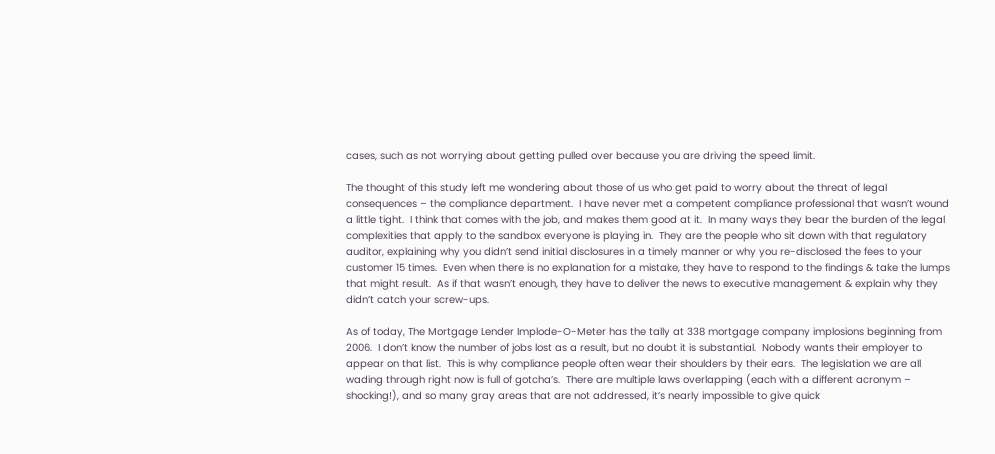cases, such as not worrying about getting pulled over because you are driving the speed limit.

The thought of this study left me wondering about those of us who get paid to worry about the threat of legal consequences – the compliance department.  I have never met a competent compliance professional that wasn’t wound a little tight.  I think that comes with the job, and makes them good at it.  In many ways they bear the burden of the legal complexities that apply to the sandbox everyone is playing in.  They are the people who sit down with that regulatory auditor, explaining why you didn’t send initial disclosures in a timely manner or why you re-disclosed the fees to your customer 15 times.  Even when there is no explanation for a mistake, they have to respond to the findings & take the lumps that might result.  As if that wasn’t enough, they have to deliver the news to executive management & explain why they didn’t catch your screw-ups.

As of today, The Mortgage Lender Implode-O-Meter has the tally at 338 mortgage company implosions beginning from 2006.  I don’t know the number of jobs lost as a result, but no doubt it is substantial.  Nobody wants their employer to appear on that list.  This is why compliance people often wear their shoulders by their ears.  The legislation we are all wading through right now is full of gotcha’s.  There are multiple laws overlapping (each with a different acronym – shocking!), and so many gray areas that are not addressed, it’s nearly impossible to give quick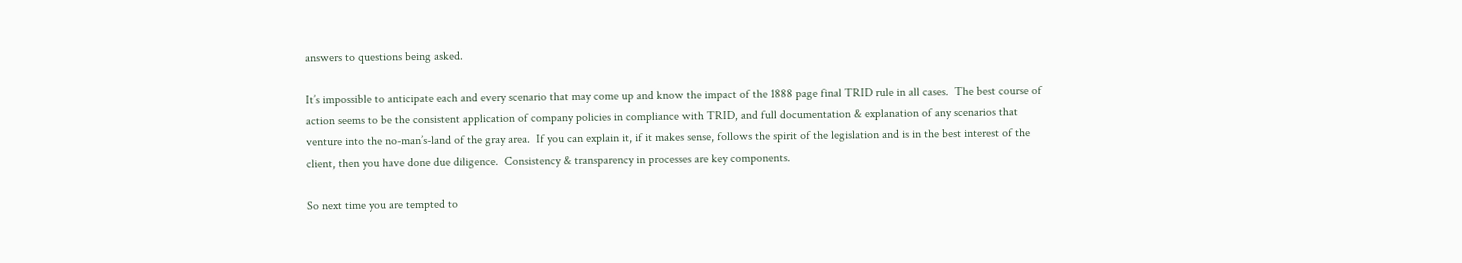answers to questions being asked.

It’s impossible to anticipate each and every scenario that may come up and know the impact of the 1888 page final TRID rule in all cases.  The best course of action seems to be the consistent application of company policies in compliance with TRID, and full documentation & explanation of any scenarios that venture into the no-man’s-land of the gray area.  If you can explain it, if it makes sense, follows the spirit of the legislation and is in the best interest of the client, then you have done due diligence.  Consistency & transparency in processes are key components.

So next time you are tempted to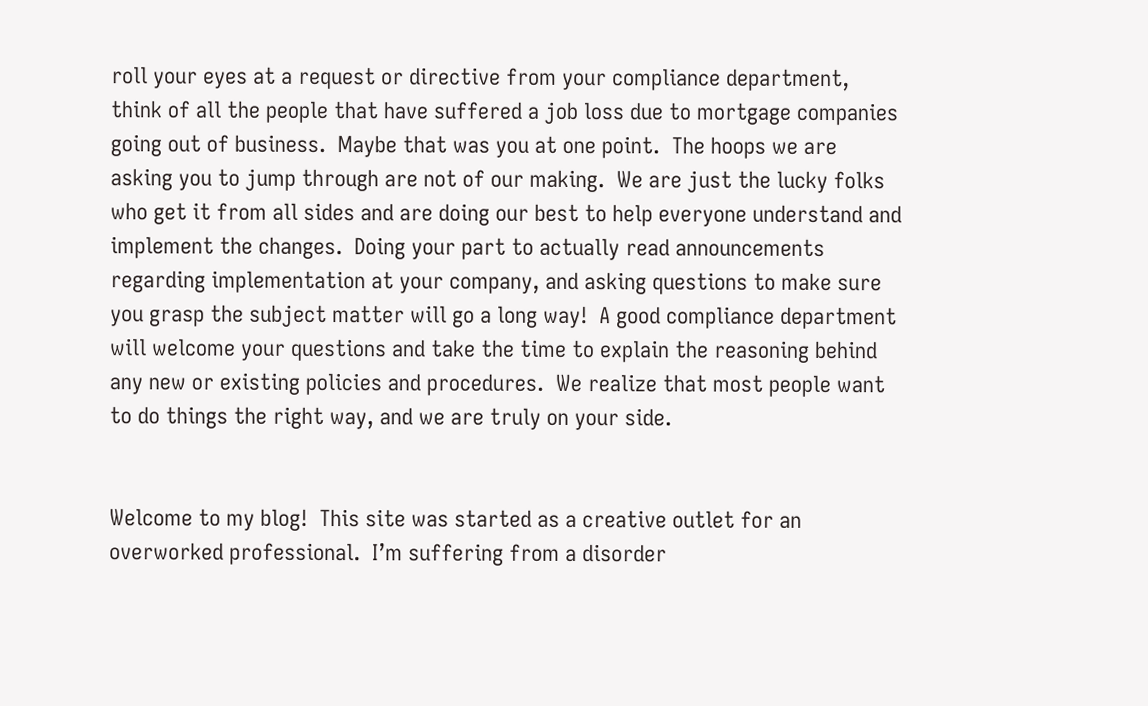roll your eyes at a request or directive from your compliance department, think of all the people that have suffered a job loss due to mortgage companies going out of business.  Maybe that was you at one point.  The hoops we are asking you to jump through are not of our making.  We are just the lucky folks who get it from all sides and are doing our best to help everyone understand and implement the changes.  Doing your part to actually read announcements regarding implementation at your company, and asking questions to make sure you grasp the subject matter will go a long way!  A good compliance department will welcome your questions and take the time to explain the reasoning behind any new or existing policies and procedures.  We realize that most people want to do things the right way, and we are truly on your side.


Welcome to my blog!  This site was started as a creative outlet for an overworked professional.  I’m suffering from a disorder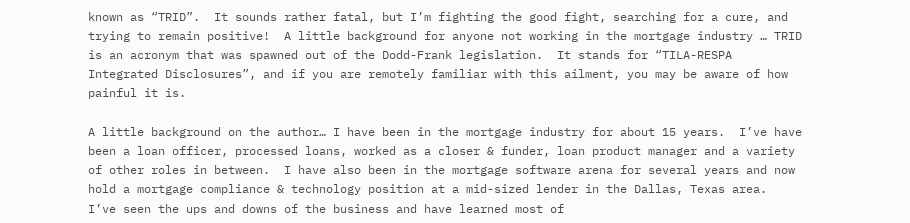known as “TRID”.  It sounds rather fatal, but I’m fighting the good fight, searching for a cure, and trying to remain positive!  A little background for anyone not working in the mortgage industry … TRID is an acronym that was spawned out of the Dodd-Frank legislation.  It stands for “TILA-RESPA Integrated Disclosures”, and if you are remotely familiar with this ailment, you may be aware of how painful it is.

A little background on the author… I have been in the mortgage industry for about 15 years.  I’ve have been a loan officer, processed loans, worked as a closer & funder, loan product manager and a variety of other roles in between.  I have also been in the mortgage software arena for several years and now hold a mortgage compliance & technology position at a mid-sized lender in the Dallas, Texas area.  I’ve seen the ups and downs of the business and have learned most of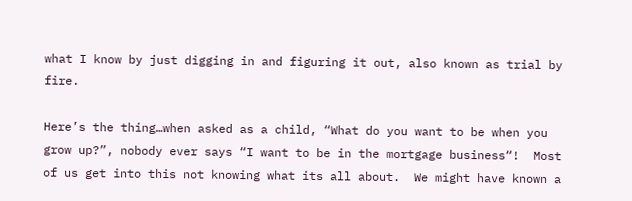what I know by just digging in and figuring it out, also known as trial by fire.

Here’s the thing…when asked as a child, “What do you want to be when you grow up?”, nobody ever says “I want to be in the mortgage business“!  Most of us get into this not knowing what its all about.  We might have known a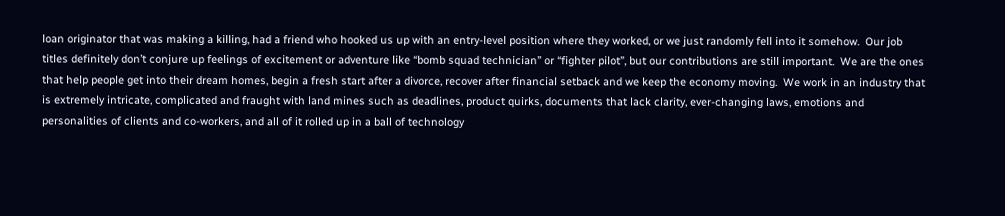loan originator that was making a killing, had a friend who hooked us up with an entry-level position where they worked, or we just randomly fell into it somehow.  Our job titles definitely don’t conjure up feelings of excitement or adventure like “bomb squad technician” or “fighter pilot”, but our contributions are still important.  We are the ones that help people get into their dream homes, begin a fresh start after a divorce, recover after financial setback and we keep the economy moving.  We work in an industry that is extremely intricate, complicated and fraught with land mines such as deadlines, product quirks, documents that lack clarity, ever-changing laws, emotions and personalities of clients and co-workers, and all of it rolled up in a ball of technology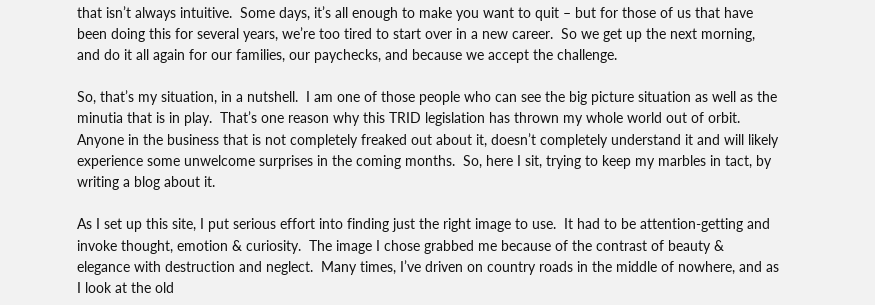that isn’t always intuitive.  Some days, it’s all enough to make you want to quit – but for those of us that have been doing this for several years, we’re too tired to start over in a new career.  So we get up the next morning, and do it all again for our families, our paychecks, and because we accept the challenge.

So, that’s my situation, in a nutshell.  I am one of those people who can see the big picture situation as well as the minutia that is in play.  That’s one reason why this TRID legislation has thrown my whole world out of orbit.  Anyone in the business that is not completely freaked out about it, doesn’t completely understand it and will likely experience some unwelcome surprises in the coming months.  So, here I sit, trying to keep my marbles in tact, by writing a blog about it.

As I set up this site, I put serious effort into finding just the right image to use.  It had to be attention-getting and invoke thought, emotion & curiosity.  The image I chose grabbed me because of the contrast of beauty & elegance with destruction and neglect.  Many times, I’ve driven on country roads in the middle of nowhere, and as I look at the old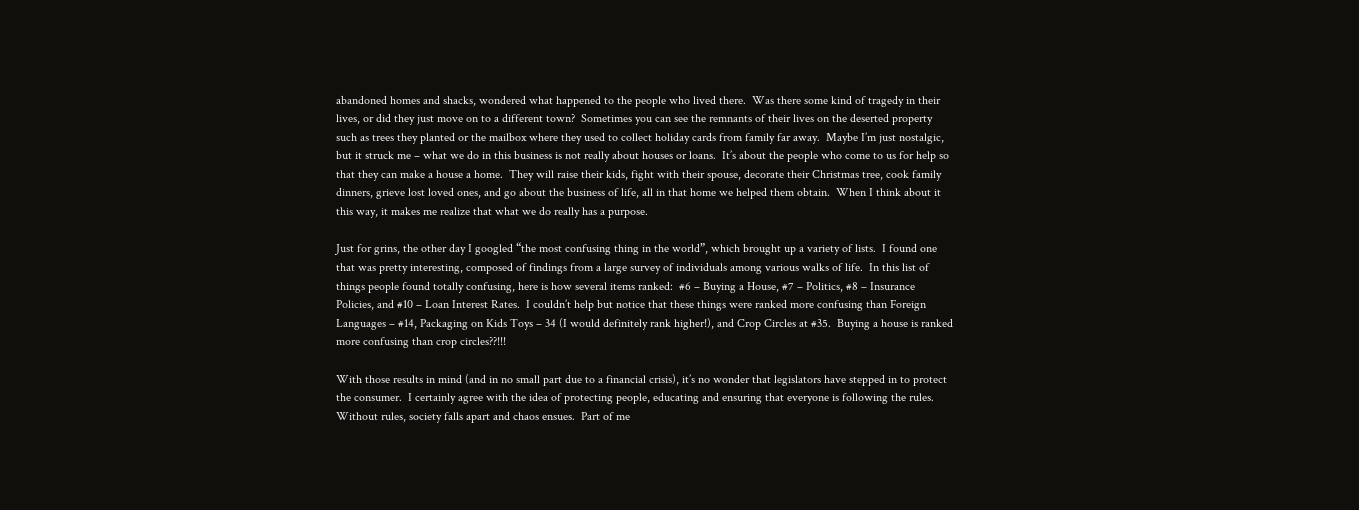abandoned homes and shacks, wondered what happened to the people who lived there.  Was there some kind of tragedy in their lives, or did they just move on to a different town?  Sometimes you can see the remnants of their lives on the deserted property such as trees they planted or the mailbox where they used to collect holiday cards from family far away.  Maybe I’m just nostalgic, but it struck me – what we do in this business is not really about houses or loans.  It’s about the people who come to us for help so that they can make a house a home.  They will raise their kids, fight with their spouse, decorate their Christmas tree, cook family dinners, grieve lost loved ones, and go about the business of life, all in that home we helped them obtain.  When I think about it this way, it makes me realize that what we do really has a purpose.

Just for grins, the other day I googled “the most confusing thing in the world”, which brought up a variety of lists.  I found one that was pretty interesting, composed of findings from a large survey of individuals among various walks of life.  In this list of things people found totally confusing, here is how several items ranked:  #6 – Buying a House, #7 – Politics, #8 – Insurance Policies, and #10 – Loan Interest Rates.  I couldn’t help but notice that these things were ranked more confusing than Foreign Languages – #14, Packaging on Kids Toys – 34 (I would definitely rank higher!), and Crop Circles at #35.  Buying a house is ranked more confusing than crop circles??!!!

With those results in mind (and in no small part due to a financial crisis), it’s no wonder that legislators have stepped in to protect the consumer.  I certainly agree with the idea of protecting people, educating and ensuring that everyone is following the rules.  Without rules, society falls apart and chaos ensues.  Part of me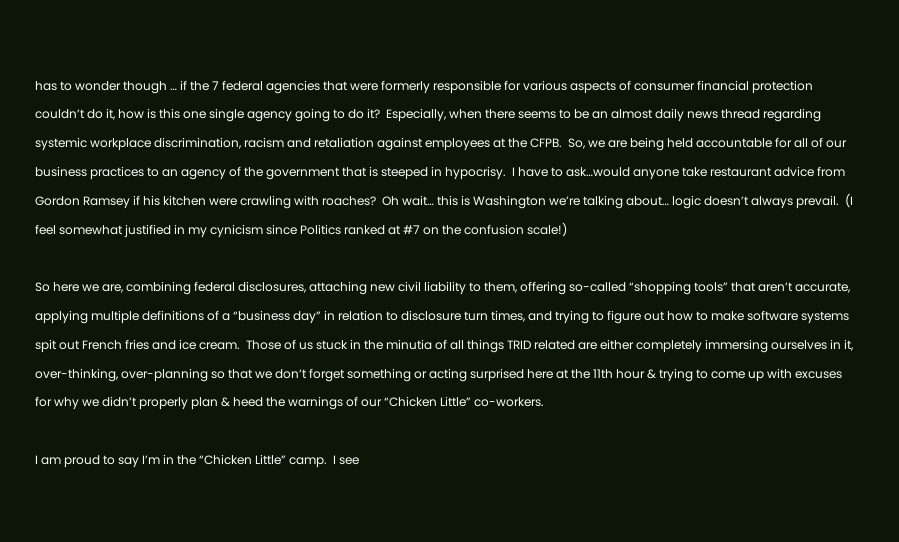has to wonder though … if the 7 federal agencies that were formerly responsible for various aspects of consumer financial protection couldn’t do it, how is this one single agency going to do it?  Especially, when there seems to be an almost daily news thread regarding systemic workplace discrimination, racism and retaliation against employees at the CFPB.  So, we are being held accountable for all of our business practices to an agency of the government that is steeped in hypocrisy.  I have to ask…would anyone take restaurant advice from Gordon Ramsey if his kitchen were crawling with roaches?  Oh wait… this is Washington we’re talking about… logic doesn’t always prevail.  (I feel somewhat justified in my cynicism since Politics ranked at #7 on the confusion scale!)

So here we are, combining federal disclosures, attaching new civil liability to them, offering so-called “shopping tools” that aren’t accurate, applying multiple definitions of a “business day” in relation to disclosure turn times, and trying to figure out how to make software systems spit out French fries and ice cream.  Those of us stuck in the minutia of all things TRID related are either completely immersing ourselves in it, over-thinking, over-planning so that we don’t forget something or acting surprised here at the 11th hour & trying to come up with excuses for why we didn’t properly plan & heed the warnings of our “Chicken Little” co-workers.

I am proud to say I’m in the “Chicken Little” camp.  I see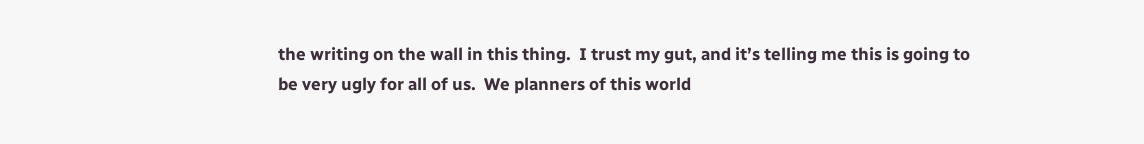the writing on the wall in this thing.  I trust my gut, and it’s telling me this is going to be very ugly for all of us.  We planners of this world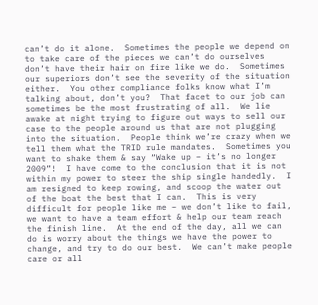can’t do it alone.  Sometimes the people we depend on to take care of the pieces we can’t do ourselves don’t have their hair on fire like we do.  Sometimes our superiors don’t see the severity of the situation either.  You other compliance folks know what I’m talking about, don’t you?  That facet to our job can sometimes be the most frustrating of all.  We lie awake at night trying to figure out ways to sell our case to the people around us that are not plugging into the situation.  People think we’re crazy when we tell them what the TRID rule mandates.  Sometimes you want to shake them & say “Wake up – it’s no longer 2009”!  I have come to the conclusion that it is not within my power to steer the ship single handedly.  I am resigned to keep rowing, and scoop the water out of the boat the best that I can.  This is very difficult for people like me – we don’t like to fail, we want to have a team effort & help our team reach the finish line.  At the end of the day, all we can do is worry about the things we have the power to change, and try to do our best.  We can’t make people care or all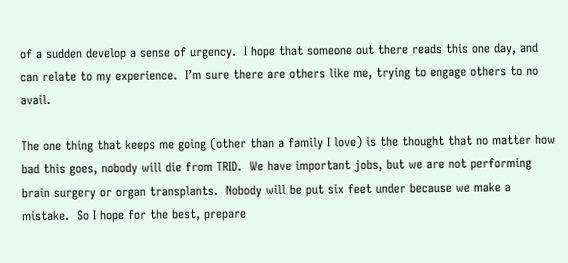of a sudden develop a sense of urgency.  I hope that someone out there reads this one day, and can relate to my experience.  I’m sure there are others like me, trying to engage others to no avail.

The one thing that keeps me going (other than a family I love) is the thought that no matter how bad this goes, nobody will die from TRID.  We have important jobs, but we are not performing brain surgery or organ transplants.  Nobody will be put six feet under because we make a mistake.  So I hope for the best, prepare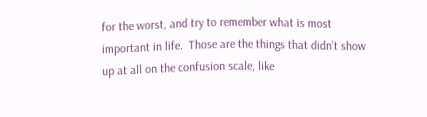for the worst, and try to remember what is most important in life.  Those are the things that didn’t show up at all on the confusion scale, like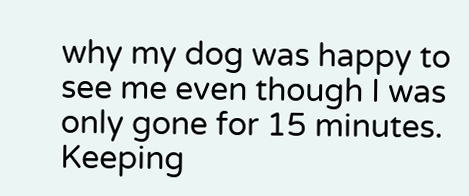why my dog was happy to see me even though I was only gone for 15 minutes.  Keeping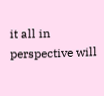it all in perspective will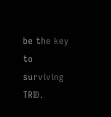be the key to surviving TRID.